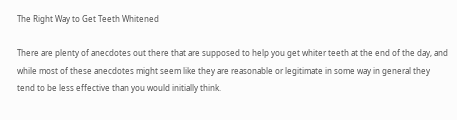The Right Way to Get Teeth Whitened

There are plenty of anecdotes out there that are supposed to help you get whiter teeth at the end of the day, and while most of these anecdotes might seem like they are reasonable or legitimate in some way in general they tend to be less effective than you would initially think.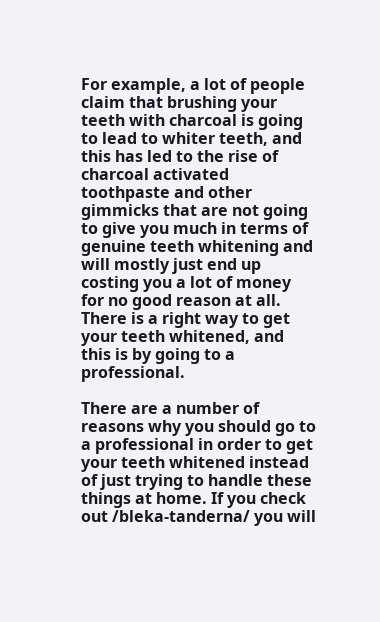For example, a lot of people claim that brushing your teeth with charcoal is going to lead to whiter teeth, and this has led to the rise of charcoal activated toothpaste and other gimmicks that are not going to give you much in terms of genuine teeth whitening and will mostly just end up costing you a lot of money for no good reason at all. There is a right way to get your teeth whitened, and this is by going to a professional.

There are a number of reasons why you should go to a professional in order to get your teeth whitened instead of just trying to handle these things at home. If you check out /bleka-tanderna/ you will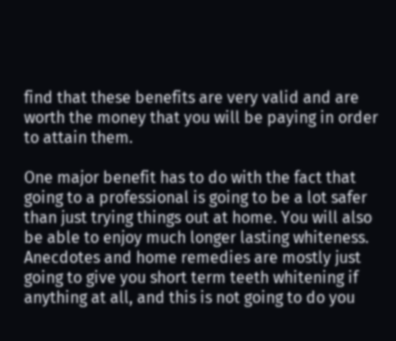find that these benefits are very valid and are worth the money that you will be paying in order to attain them.

One major benefit has to do with the fact that going to a professional is going to be a lot safer than just trying things out at home. You will also be able to enjoy much longer lasting whiteness. Anecdotes and home remedies are mostly just going to give you short term teeth whitening if anything at all, and this is not going to do you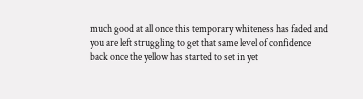much good at all once this temporary whiteness has faded and you are left struggling to get that same level of confidence back once the yellow has started to set in yet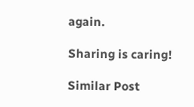again.

Sharing is caring!

Similar Post